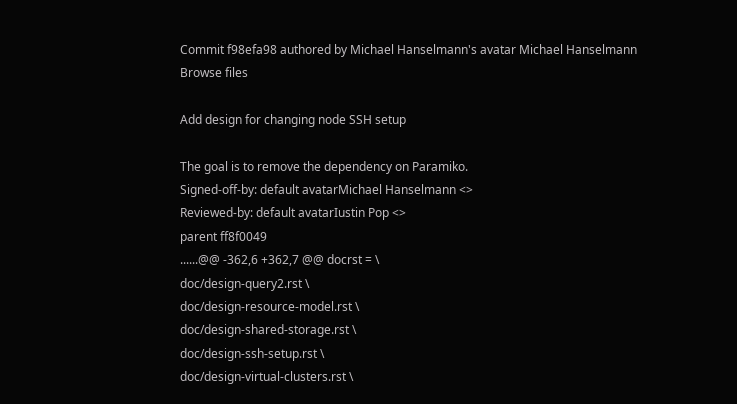Commit f98efa98 authored by Michael Hanselmann's avatar Michael Hanselmann
Browse files

Add design for changing node SSH setup

The goal is to remove the dependency on Paramiko.
Signed-off-by: default avatarMichael Hanselmann <>
Reviewed-by: default avatarIustin Pop <>
parent ff8f0049
......@@ -362,6 +362,7 @@ docrst = \
doc/design-query2.rst \
doc/design-resource-model.rst \
doc/design-shared-storage.rst \
doc/design-ssh-setup.rst \
doc/design-virtual-clusters.rst \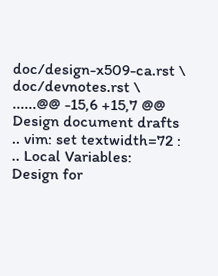doc/design-x509-ca.rst \
doc/devnotes.rst \
......@@ -15,6 +15,7 @@ Design document drafts
.. vim: set textwidth=72 :
.. Local Variables:
Design for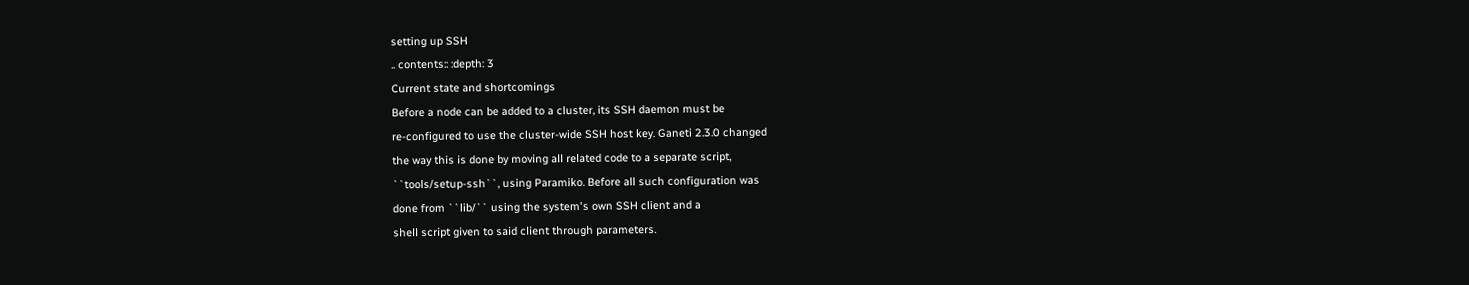setting up SSH
.. contents:: :depth: 3
Current state and shortcomings
Before a node can be added to a cluster, its SSH daemon must be
re-configured to use the cluster-wide SSH host key. Ganeti 2.3.0 changed
the way this is done by moving all related code to a separate script,
``tools/setup-ssh``, using Paramiko. Before all such configuration was
done from ``lib/`` using the system's own SSH client and a
shell script given to said client through parameters.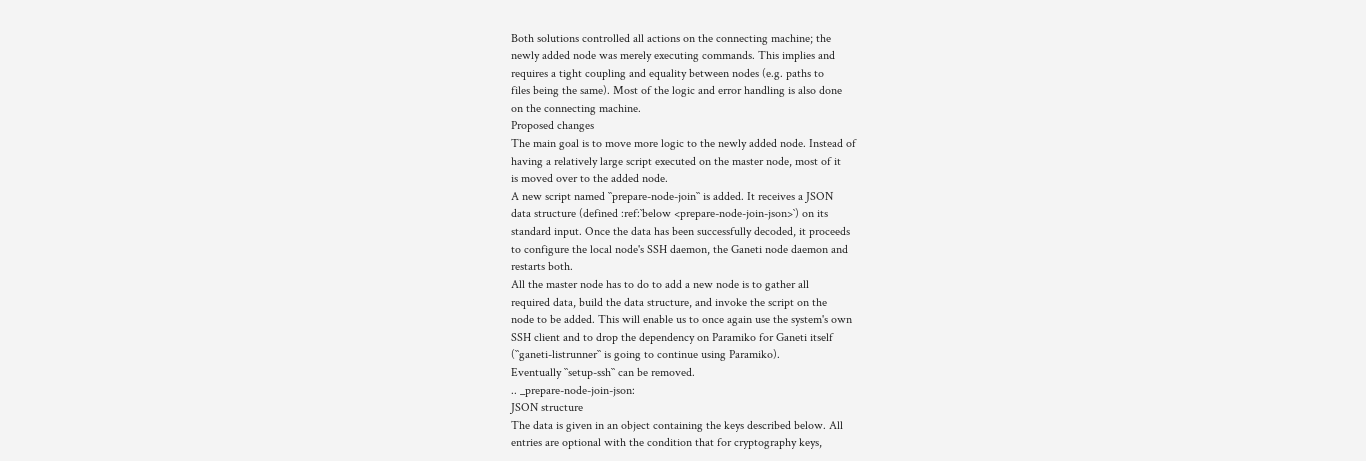Both solutions controlled all actions on the connecting machine; the
newly added node was merely executing commands. This implies and
requires a tight coupling and equality between nodes (e.g. paths to
files being the same). Most of the logic and error handling is also done
on the connecting machine.
Proposed changes
The main goal is to move more logic to the newly added node. Instead of
having a relatively large script executed on the master node, most of it
is moved over to the added node.
A new script named ``prepare-node-join`` is added. It receives a JSON
data structure (defined :ref:`below <prepare-node-join-json>`) on its
standard input. Once the data has been successfully decoded, it proceeds
to configure the local node's SSH daemon, the Ganeti node daemon and
restarts both.
All the master node has to do to add a new node is to gather all
required data, build the data structure, and invoke the script on the
node to be added. This will enable us to once again use the system's own
SSH client and to drop the dependency on Paramiko for Ganeti itself
(``ganeti-listrunner`` is going to continue using Paramiko).
Eventually ``setup-ssh`` can be removed.
.. _prepare-node-join-json:
JSON structure
The data is given in an object containing the keys described below. All
entries are optional with the condition that for cryptography keys,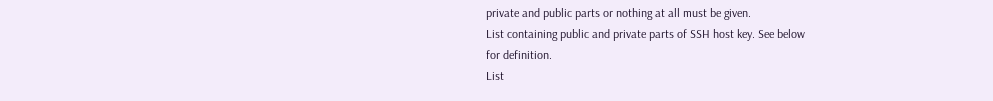private and public parts or nothing at all must be given.
List containing public and private parts of SSH host key. See below
for definition.
List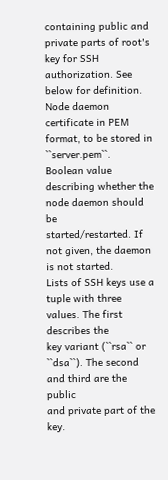containing public and private parts of root's key for SSH
authorization. See below for definition.
Node daemon certificate in PEM format, to be stored in ``server.pem``.
Boolean value describing whether the node daemon should be
started/restarted. If not given, the daemon is not started.
Lists of SSH keys use a tuple with three values. The first describes the
key variant (``rsa`` or ``dsa``). The second and third are the public
and private part of the key.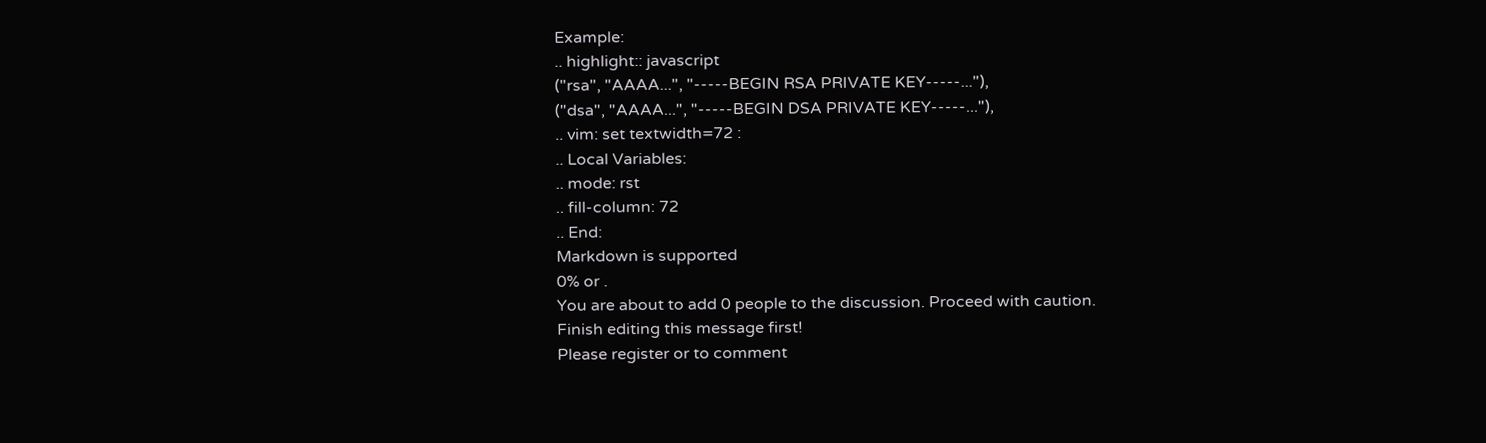Example:
.. highlight:: javascript
("rsa", "AAAA...", "-----BEGIN RSA PRIVATE KEY-----..."),
("dsa", "AAAA...", "-----BEGIN DSA PRIVATE KEY-----..."),
.. vim: set textwidth=72 :
.. Local Variables:
.. mode: rst
.. fill-column: 72
.. End:
Markdown is supported
0% or .
You are about to add 0 people to the discussion. Proceed with caution.
Finish editing this message first!
Please register or to comment